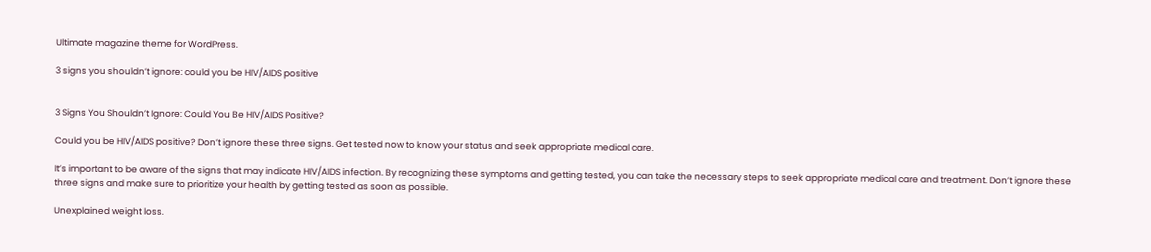Ultimate magazine theme for WordPress.

3 signs you shouldn’t ignore: could you be HIV/AIDS positive


3 Signs You Shouldn’t Ignore: Could You Be HIV/AIDS Positive?

Could you be HIV/AIDS positive? Don’t ignore these three signs. Get tested now to know your status and seek appropriate medical care.

It’s important to be aware of the signs that may indicate HIV/AIDS infection. By recognizing these symptoms and getting tested, you can take the necessary steps to seek appropriate medical care and treatment. Don’t ignore these three signs and make sure to prioritize your health by getting tested as soon as possible.

Unexplained weight loss.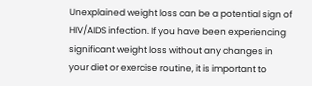Unexplained weight loss can be a potential sign of HIV/AIDS infection. If you have been experiencing significant weight loss without any changes in your diet or exercise routine, it is important to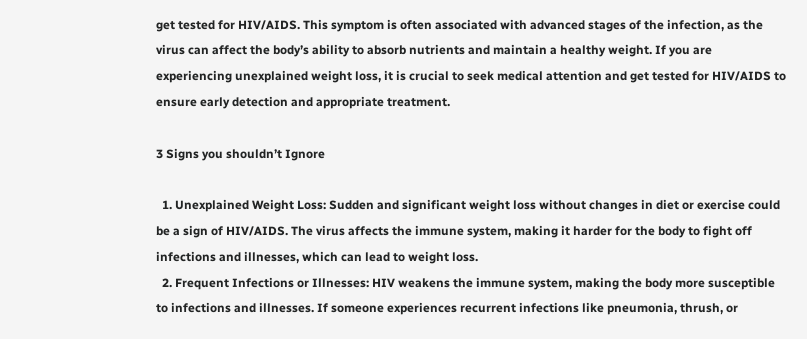get tested for HIV/AIDS. This symptom is often associated with advanced stages of the infection, as the virus can affect the body’s ability to absorb nutrients and maintain a healthy weight. If you are experiencing unexplained weight loss, it is crucial to seek medical attention and get tested for HIV/AIDS to ensure early detection and appropriate treatment.

3 Signs you shouldn’t Ignore

  1. Unexplained Weight Loss: Sudden and significant weight loss without changes in diet or exercise could be a sign of HIV/AIDS. The virus affects the immune system, making it harder for the body to fight off infections and illnesses, which can lead to weight loss.
  2. Frequent Infections or Illnesses: HIV weakens the immune system, making the body more susceptible to infections and illnesses. If someone experiences recurrent infections like pneumonia, thrush, or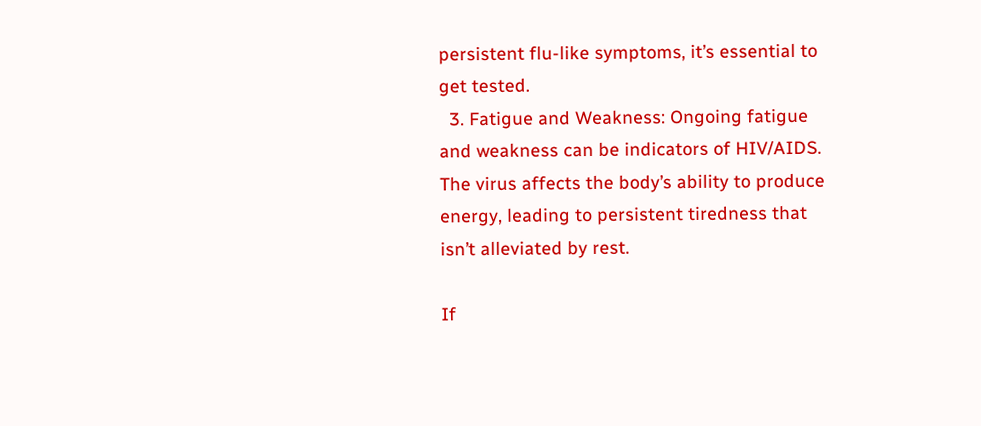persistent flu-like symptoms, it’s essential to get tested.
  3. Fatigue and Weakness: Ongoing fatigue and weakness can be indicators of HIV/AIDS. The virus affects the body’s ability to produce energy, leading to persistent tiredness that isn’t alleviated by rest.

If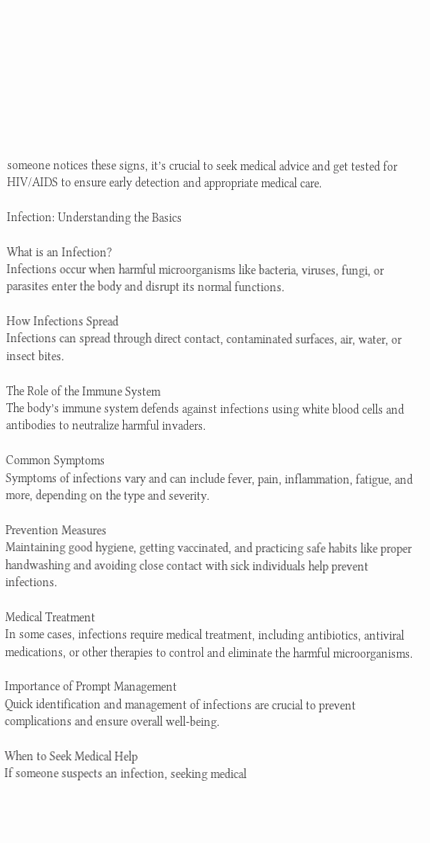someone notices these signs, it’s crucial to seek medical advice and get tested for HIV/AIDS to ensure early detection and appropriate medical care.

Infection: Understanding the Basics

What is an Infection?
Infections occur when harmful microorganisms like bacteria, viruses, fungi, or parasites enter the body and disrupt its normal functions.

How Infections Spread
Infections can spread through direct contact, contaminated surfaces, air, water, or insect bites.

The Role of the Immune System
The body’s immune system defends against infections using white blood cells and antibodies to neutralize harmful invaders.

Common Symptoms
Symptoms of infections vary and can include fever, pain, inflammation, fatigue, and more, depending on the type and severity.

Prevention Measures
Maintaining good hygiene, getting vaccinated, and practicing safe habits like proper handwashing and avoiding close contact with sick individuals help prevent infections.

Medical Treatment
In some cases, infections require medical treatment, including antibiotics, antiviral medications, or other therapies to control and eliminate the harmful microorganisms.

Importance of Prompt Management
Quick identification and management of infections are crucial to prevent complications and ensure overall well-being.

When to Seek Medical Help
If someone suspects an infection, seeking medical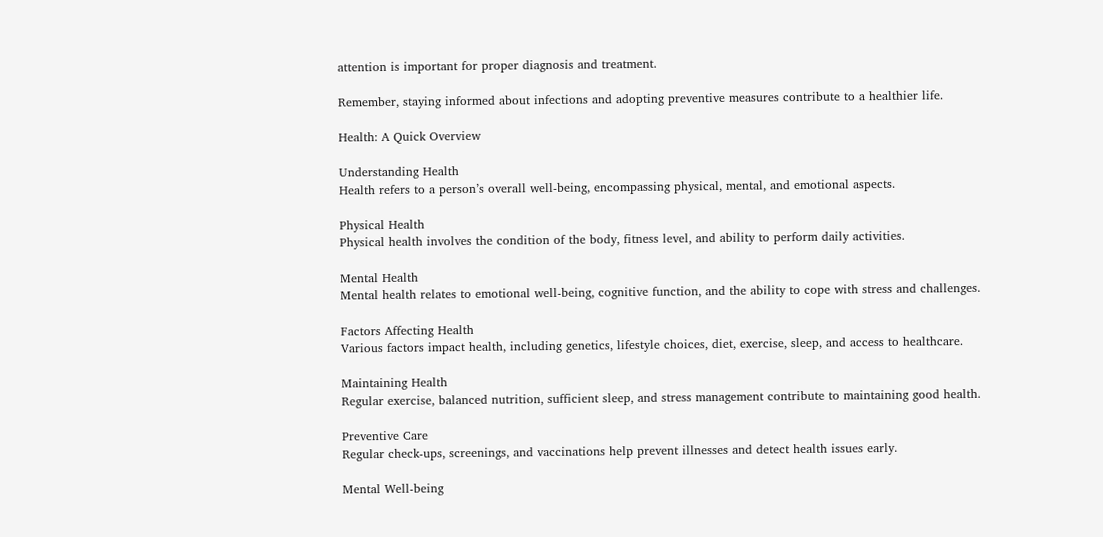attention is important for proper diagnosis and treatment.

Remember, staying informed about infections and adopting preventive measures contribute to a healthier life.

Health: A Quick Overview

Understanding Health
Health refers to a person’s overall well-being, encompassing physical, mental, and emotional aspects.

Physical Health
Physical health involves the condition of the body, fitness level, and ability to perform daily activities.

Mental Health
Mental health relates to emotional well-being, cognitive function, and the ability to cope with stress and challenges.

Factors Affecting Health
Various factors impact health, including genetics, lifestyle choices, diet, exercise, sleep, and access to healthcare.

Maintaining Health
Regular exercise, balanced nutrition, sufficient sleep, and stress management contribute to maintaining good health.

Preventive Care
Regular check-ups, screenings, and vaccinations help prevent illnesses and detect health issues early.

Mental Well-being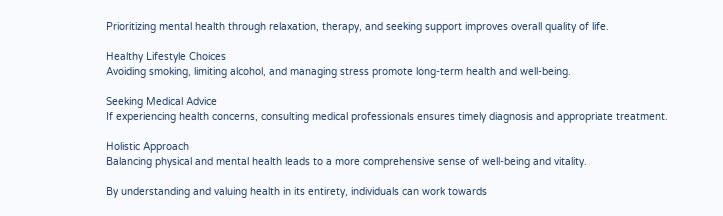Prioritizing mental health through relaxation, therapy, and seeking support improves overall quality of life.

Healthy Lifestyle Choices
Avoiding smoking, limiting alcohol, and managing stress promote long-term health and well-being.

Seeking Medical Advice
If experiencing health concerns, consulting medical professionals ensures timely diagnosis and appropriate treatment.

Holistic Approach
Balancing physical and mental health leads to a more comprehensive sense of well-being and vitality.

By understanding and valuing health in its entirety, individuals can work towards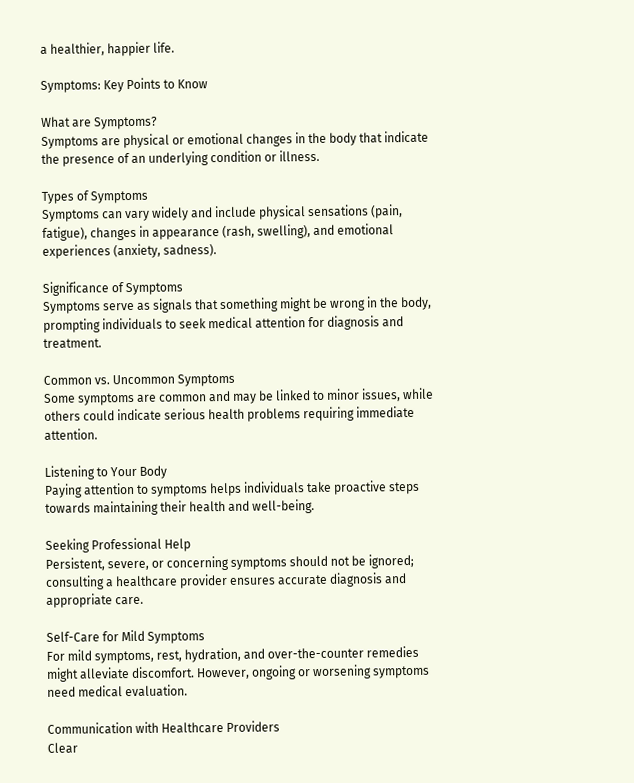a healthier, happier life.

Symptoms: Key Points to Know

What are Symptoms?
Symptoms are physical or emotional changes in the body that indicate the presence of an underlying condition or illness.

Types of Symptoms
Symptoms can vary widely and include physical sensations (pain, fatigue), changes in appearance (rash, swelling), and emotional experiences (anxiety, sadness).

Significance of Symptoms
Symptoms serve as signals that something might be wrong in the body, prompting individuals to seek medical attention for diagnosis and treatment.

Common vs. Uncommon Symptoms
Some symptoms are common and may be linked to minor issues, while others could indicate serious health problems requiring immediate attention.

Listening to Your Body
Paying attention to symptoms helps individuals take proactive steps towards maintaining their health and well-being.

Seeking Professional Help
Persistent, severe, or concerning symptoms should not be ignored; consulting a healthcare provider ensures accurate diagnosis and appropriate care.

Self-Care for Mild Symptoms
For mild symptoms, rest, hydration, and over-the-counter remedies might alleviate discomfort. However, ongoing or worsening symptoms need medical evaluation.

Communication with Healthcare Providers
Clear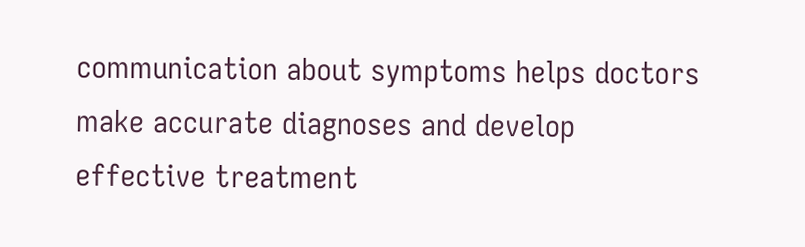communication about symptoms helps doctors make accurate diagnoses and develop effective treatment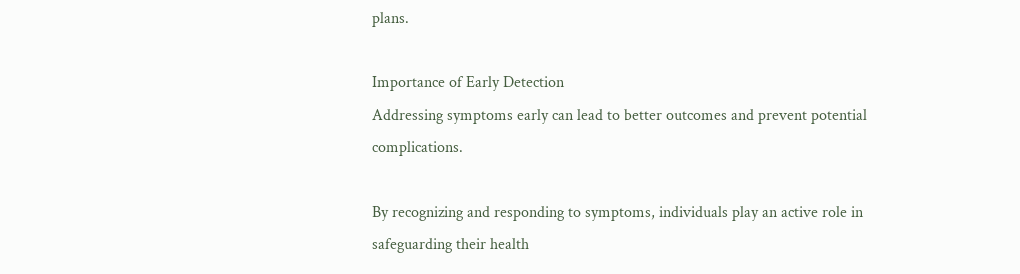plans.

Importance of Early Detection
Addressing symptoms early can lead to better outcomes and prevent potential complications.

By recognizing and responding to symptoms, individuals play an active role in safeguarding their health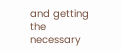and getting the necessary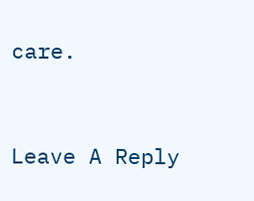care.



Leave A Reply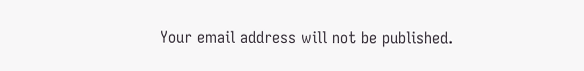Your email address will not be published.